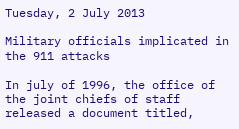Tuesday, 2 July 2013

Military officials implicated in the 911 attacks

In july of 1996, the office of the joint chiefs of staff released a document titled,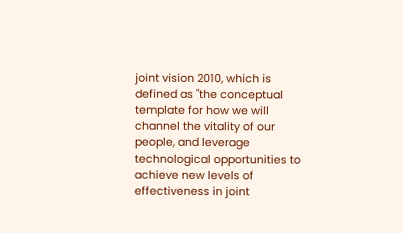joint vision 2010, which is defined as "the conceptual template for how we will channel the vitality of our people, and leverage technological opportunities to achieve new levels of effectiveness in joint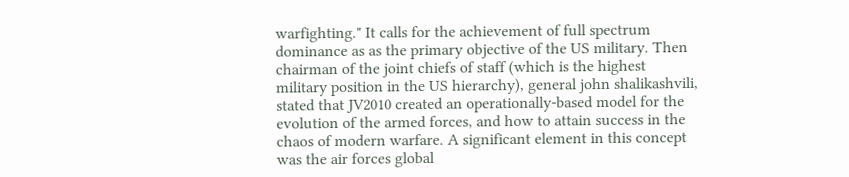warfighting." It calls for the achievement of full spectrum dominance as as the primary objective of the US military. Then chairman of the joint chiefs of staff (which is the highest military position in the US hierarchy), general john shalikashvili, stated that JV2010 created an operationally-based model for the evolution of the armed forces, and how to attain success in the chaos of modern warfare. A significant element in this concept was the air forces global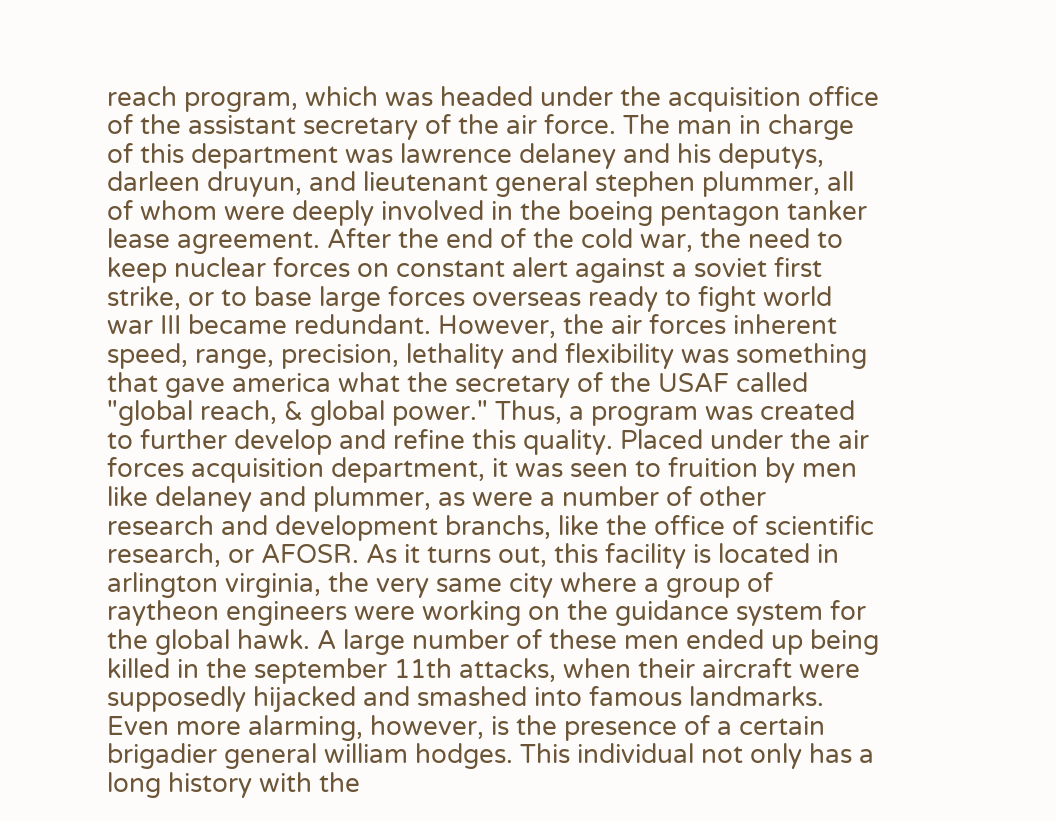reach program, which was headed under the acquisition office of the assistant secretary of the air force. The man in charge of this department was lawrence delaney and his deputys, darleen druyun, and lieutenant general stephen plummer, all of whom were deeply involved in the boeing pentagon tanker lease agreement. After the end of the cold war, the need to keep nuclear forces on constant alert against a soviet first strike, or to base large forces overseas ready to fight world war III became redundant. However, the air forces inherent speed, range, precision, lethality and flexibility was something that gave america what the secretary of the USAF called "global reach, & global power." Thus, a program was created to further develop and refine this quality. Placed under the air forces acquisition department, it was seen to fruition by men like delaney and plummer, as were a number of other research and development branchs, like the office of scientific research, or AFOSR. As it turns out, this facility is located in arlington virginia, the very same city where a group of raytheon engineers were working on the guidance system for the global hawk. A large number of these men ended up being killed in the september 11th attacks, when their aircraft were supposedly hijacked and smashed into famous landmarks. Even more alarming, however, is the presence of a certain brigadier general william hodges. This individual not only has a long history with the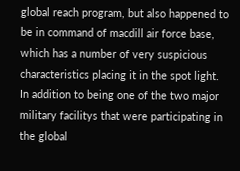global reach program, but also happened to be in command of macdill air force base, which has a number of very suspicious characteristics placing it in the spot light.
In addition to being one of the two major military facilitys that were participating in the global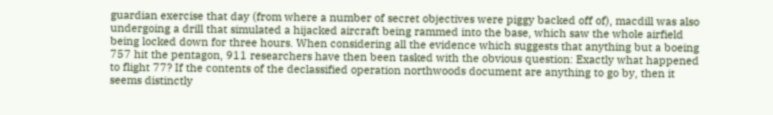guardian exercise that day (from where a number of secret objectives were piggy backed off of), macdill was also undergoing a drill that simulated a hijacked aircraft being rammed into the base, which saw the whole airfield being locked down for three hours. When considering all the evidence which suggests that anything but a boeing 757 hit the pentagon, 911 researchers have then been tasked with the obvious question: Exactly what happened to flight 77? If the contents of the declassified operation northwoods document are anything to go by, then it seems distinctly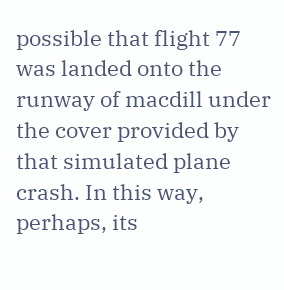possible that flight 77 was landed onto the runway of macdill under the cover provided by that simulated plane crash. In this way, perhaps, its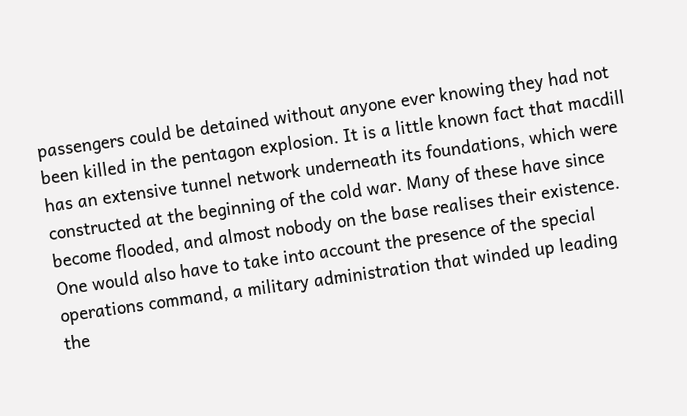passengers could be detained without anyone ever knowing they had not been killed in the pentagon explosion. It is a little known fact that macdill has an extensive tunnel network underneath its foundations, which were constructed at the beginning of the cold war. Many of these have since become flooded, and almost nobody on the base realises their existence. One would also have to take into account the presence of the special operations command, a military administration that winded up leading the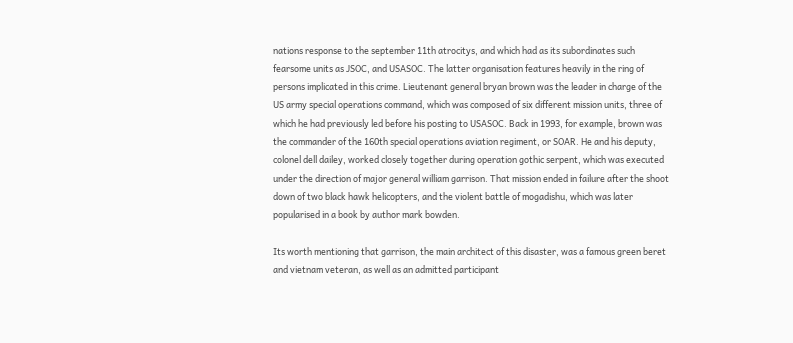nations response to the september 11th atrocitys, and which had as its subordinates such fearsome units as JSOC, and USASOC. The latter organisation features heavily in the ring of persons implicated in this crime. Lieutenant general bryan brown was the leader in charge of the US army special operations command, which was composed of six different mission units, three of which he had previously led before his posting to USASOC. Back in 1993, for example, brown was the commander of the 160th special operations aviation regiment, or SOAR. He and his deputy, colonel dell dailey, worked closely together during operation gothic serpent, which was executed under the direction of major general william garrison. That mission ended in failure after the shoot down of two black hawk helicopters, and the violent battle of mogadishu, which was later popularised in a book by author mark bowden.

Its worth mentioning that garrison, the main architect of this disaster, was a famous green beret and vietnam veteran, as well as an admitted participant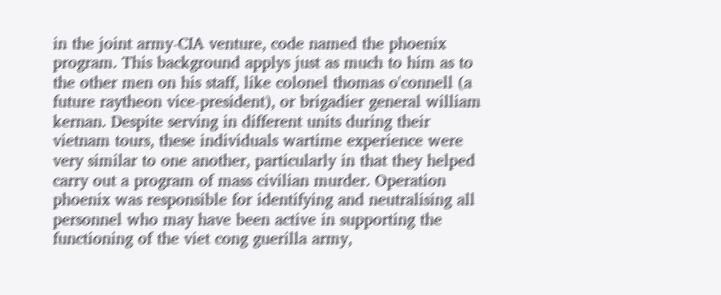in the joint army-CIA venture, code named the phoenix program. This background applys just as much to him as to the other men on his staff, like colonel thomas o'connell (a future raytheon vice-president), or brigadier general william kernan. Despite serving in different units during their vietnam tours, these individuals wartime experience were very similar to one another, particularly in that they helped carry out a program of mass civilian murder. Operation phoenix was responsible for identifying and neutralising all personnel who may have been active in supporting the functioning of the viet cong guerilla army,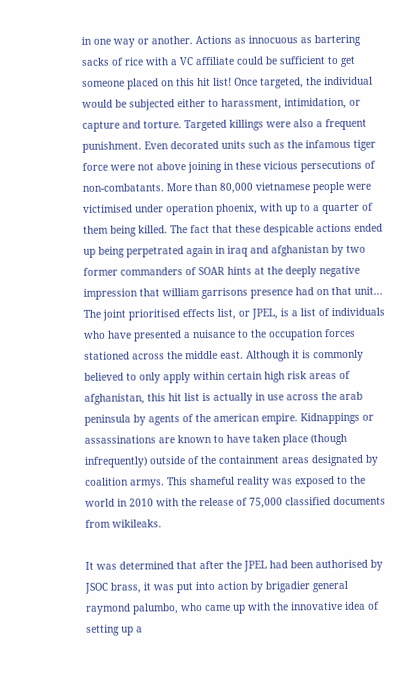in one way or another. Actions as innocuous as bartering sacks of rice with a VC affiliate could be sufficient to get someone placed on this hit list! Once targeted, the individual would be subjected either to harassment, intimidation, or capture and torture. Targeted killings were also a frequent punishment. Even decorated units such as the infamous tiger force were not above joining in these vicious persecutions of non-combatants. More than 80,000 vietnamese people were victimised under operation phoenix, with up to a quarter of them being killed. The fact that these despicable actions ended up being perpetrated again in iraq and afghanistan by two former commanders of SOAR hints at the deeply negative impression that william garrisons presence had on that unit... The joint prioritised effects list, or JPEL, is a list of individuals who have presented a nuisance to the occupation forces stationed across the middle east. Although it is commonly believed to only apply within certain high risk areas of afghanistan, this hit list is actually in use across the arab peninsula by agents of the american empire. Kidnappings or assassinations are known to have taken place (though infrequently) outside of the containment areas designated by coalition armys. This shameful reality was exposed to the world in 2010 with the release of 75,000 classified documents from wikileaks.

It was determined that after the JPEL had been authorised by JSOC brass, it was put into action by brigadier general raymond palumbo, who came up with the innovative idea of setting up a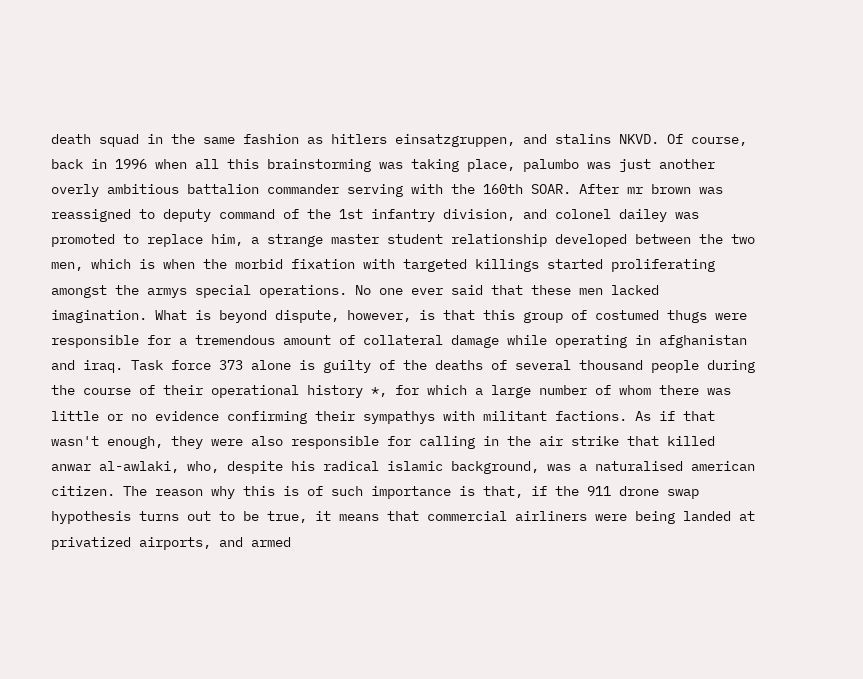death squad in the same fashion as hitlers einsatzgruppen, and stalins NKVD. Of course, back in 1996 when all this brainstorming was taking place, palumbo was just another overly ambitious battalion commander serving with the 160th SOAR. After mr brown was reassigned to deputy command of the 1st infantry division, and colonel dailey was promoted to replace him, a strange master student relationship developed between the two men, which is when the morbid fixation with targeted killings started proliferating amongst the armys special operations. No one ever said that these men lacked imagination. What is beyond dispute, however, is that this group of costumed thugs were responsible for a tremendous amount of collateral damage while operating in afghanistan and iraq. Task force 373 alone is guilty of the deaths of several thousand people during the course of their operational history *, for which a large number of whom there was little or no evidence confirming their sympathys with militant factions. As if that wasn't enough, they were also responsible for calling in the air strike that killed anwar al-awlaki, who, despite his radical islamic background, was a naturalised american citizen. The reason why this is of such importance is that, if the 911 drone swap hypothesis turns out to be true, it means that commercial airliners were being landed at privatized airports, and armed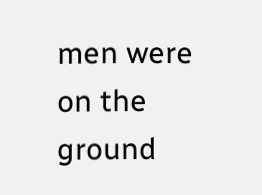men were on the ground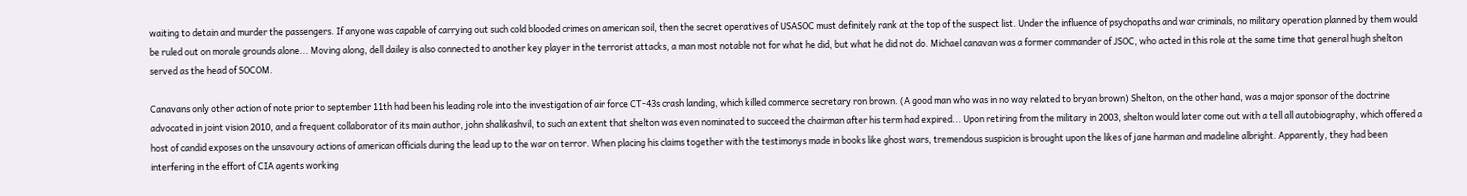waiting to detain and murder the passengers. If anyone was capable of carrying out such cold blooded crimes on american soil, then the secret operatives of USASOC must definitely rank at the top of the suspect list. Under the influence of psychopaths and war criminals, no military operation planned by them would be ruled out on morale grounds alone... Moving along, dell dailey is also connected to another key player in the terrorist attacks, a man most notable not for what he did, but what he did not do. Michael canavan was a former commander of JSOC, who acted in this role at the same time that general hugh shelton served as the head of SOCOM.

Canavans only other action of note prior to september 11th had been his leading role into the investigation of air force CT-43s crash landing, which killed commerce secretary ron brown. (A good man who was in no way related to bryan brown) Shelton, on the other hand, was a major sponsor of the doctrine advocated in joint vision 2010, and a frequent collaborator of its main author, john shalikashvil, to such an extent that shelton was even nominated to succeed the chairman after his term had expired... Upon retiring from the military in 2003, shelton would later come out with a tell all autobiography, which offered a host of candid exposes on the unsavoury actions of american officials during the lead up to the war on terror. When placing his claims together with the testimonys made in books like ghost wars, tremendous suspicion is brought upon the likes of jane harman and madeline albright. Apparently, they had been interfering in the effort of CIA agents working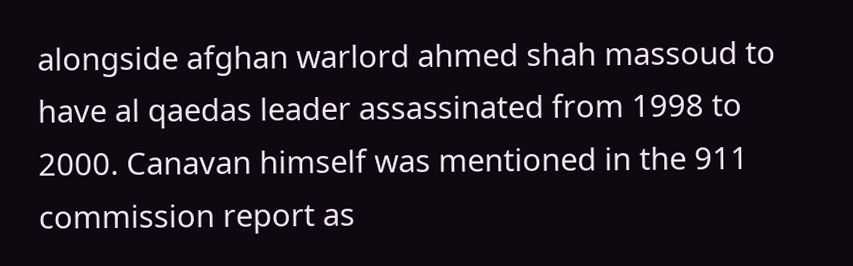alongside afghan warlord ahmed shah massoud to have al qaedas leader assassinated from 1998 to 2000. Canavan himself was mentioned in the 911 commission report as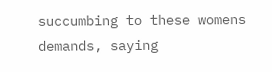succumbing to these womens demands, saying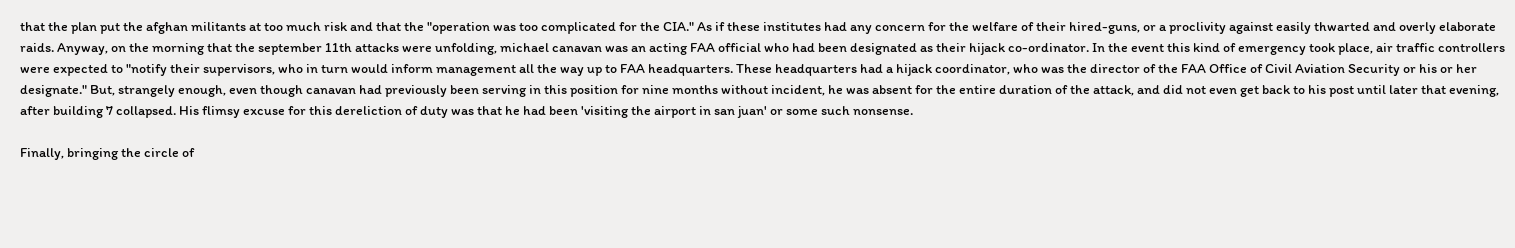that the plan put the afghan militants at too much risk and that the "operation was too complicated for the CIA." As if these institutes had any concern for the welfare of their hired-guns, or a proclivity against easily thwarted and overly elaborate raids. Anyway, on the morning that the september 11th attacks were unfolding, michael canavan was an acting FAA official who had been designated as their hijack co-ordinator. In the event this kind of emergency took place, air traffic controllers were expected to "notify their supervisors, who in turn would inform management all the way up to FAA headquarters. These headquarters had a hijack coordinator, who was the director of the FAA Office of Civil Aviation Security or his or her designate." But, strangely enough, even though canavan had previously been serving in this position for nine months without incident, he was absent for the entire duration of the attack, and did not even get back to his post until later that evening, after building 7 collapsed. His flimsy excuse for this dereliction of duty was that he had been 'visiting the airport in san juan' or some such nonsense.

Finally, bringing the circle of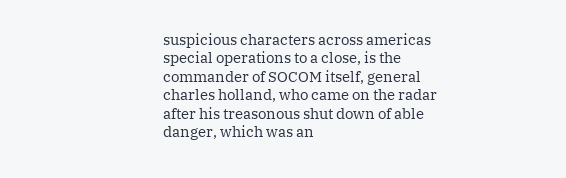suspicious characters across americas special operations to a close, is the commander of SOCOM itself, general charles holland, who came on the radar after his treasonous shut down of able danger, which was an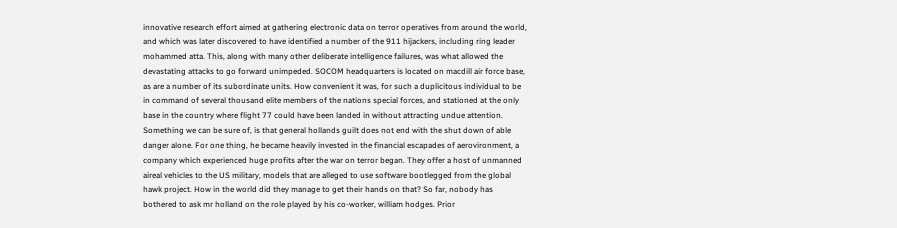innovative research effort aimed at gathering electronic data on terror operatives from around the world, and which was later discovered to have identified a number of the 911 hijackers, including ring leader mohammed atta. This, along with many other deliberate intelligence failures, was what allowed the devastating attacks to go forward unimpeded. SOCOM headquarters is located on macdill air force base, as are a number of its subordinate units. How convenient it was, for such a duplicitous individual to be in command of several thousand elite members of the nations special forces, and stationed at the only base in the country where flight 77 could have been landed in without attracting undue attention. Something we can be sure of, is that general hollands guilt does not end with the shut down of able danger alone. For one thing, he became heavily invested in the financial escapades of aerovironment, a company which experienced huge profits after the war on terror began. They offer a host of unmanned aireal vehicles to the US military, models that are alleged to use software bootlegged from the global hawk project. How in the world did they manage to get their hands on that? So far, nobody has bothered to ask mr holland on the role played by his co-worker, william hodges. Prior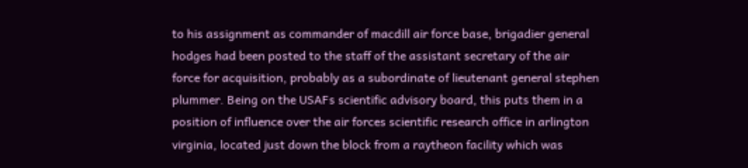to his assignment as commander of macdill air force base, brigadier general hodges had been posted to the staff of the assistant secretary of the air force for acquisition, probably as a subordinate of lieutenant general stephen plummer. Being on the USAFs scientific advisory board, this puts them in a position of influence over the air forces scientific research office in arlington virginia, located just down the block from a raytheon facility which was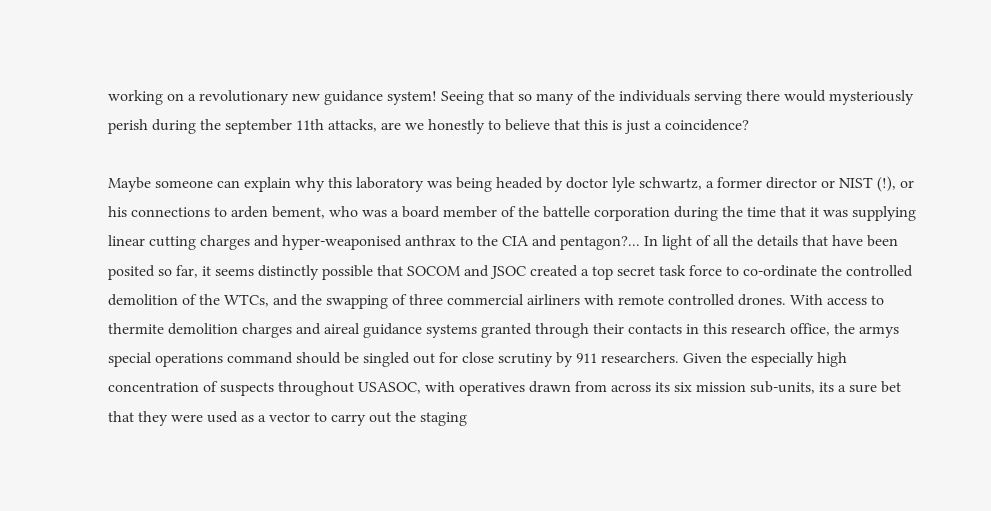working on a revolutionary new guidance system! Seeing that so many of the individuals serving there would mysteriously perish during the september 11th attacks, are we honestly to believe that this is just a coincidence?

Maybe someone can explain why this laboratory was being headed by doctor lyle schwartz, a former director or NIST (!), or his connections to arden bement, who was a board member of the battelle corporation during the time that it was supplying linear cutting charges and hyper-weaponised anthrax to the CIA and pentagon?... In light of all the details that have been posited so far, it seems distinctly possible that SOCOM and JSOC created a top secret task force to co-ordinate the controlled demolition of the WTCs, and the swapping of three commercial airliners with remote controlled drones. With access to thermite demolition charges and aireal guidance systems granted through their contacts in this research office, the armys special operations command should be singled out for close scrutiny by 911 researchers. Given the especially high concentration of suspects throughout USASOC, with operatives drawn from across its six mission sub-units, its a sure bet that they were used as a vector to carry out the staging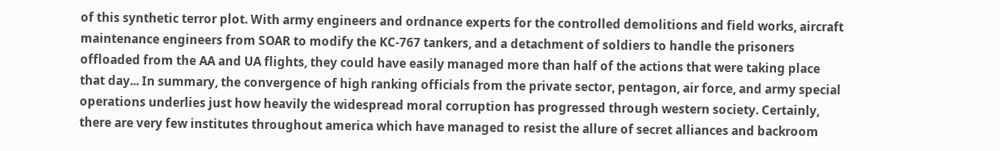of this synthetic terror plot. With army engineers and ordnance experts for the controlled demolitions and field works, aircraft maintenance engineers from SOAR to modify the KC-767 tankers, and a detachment of soldiers to handle the prisoners offloaded from the AA and UA flights, they could have easily managed more than half of the actions that were taking place that day... In summary, the convergence of high ranking officials from the private sector, pentagon, air force, and army special operations underlies just how heavily the widespread moral corruption has progressed through western society. Certainly, there are very few institutes throughout america which have managed to resist the allure of secret alliances and backroom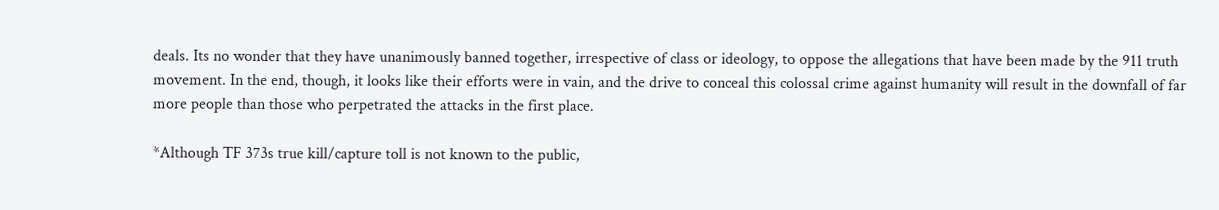deals. Its no wonder that they have unanimously banned together, irrespective of class or ideology, to oppose the allegations that have been made by the 911 truth movement. In the end, though, it looks like their efforts were in vain, and the drive to conceal this colossal crime against humanity will result in the downfall of far more people than those who perpetrated the attacks in the first place.

*Although TF 373s true kill/capture toll is not known to the public,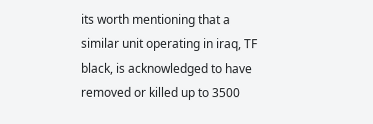its worth mentioning that a similar unit operating in iraq, TF black, is acknowledged to have removed or killed up to 3500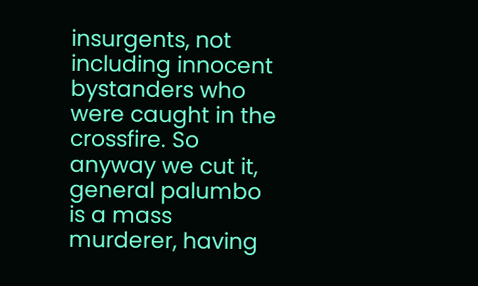insurgents, not including innocent bystanders who were caught in the crossfire. So anyway we cut it, general palumbo is a mass murderer, having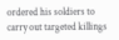ordered his soldiers to carry out targeted killings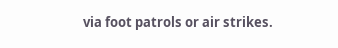via foot patrols or air strikes.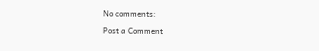No comments:

Post a Comment